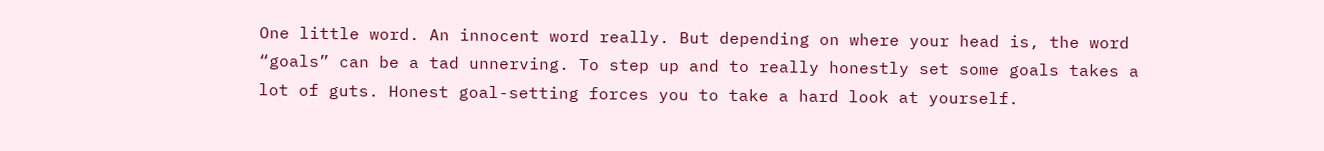One little word. An innocent word really. But depending on where your head is, the word “goals” can be a tad unnerving. To step up and to really honestly set some goals takes a lot of guts. Honest goal-setting forces you to take a hard look at yourself.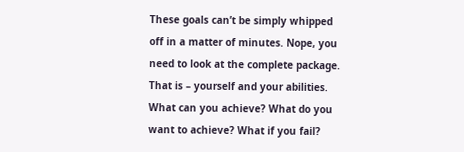These goals can’t be simply whipped off in a matter of minutes. Nope, you need to look at the complete package. That is – yourself and your abilities. What can you achieve? What do you want to achieve? What if you fail?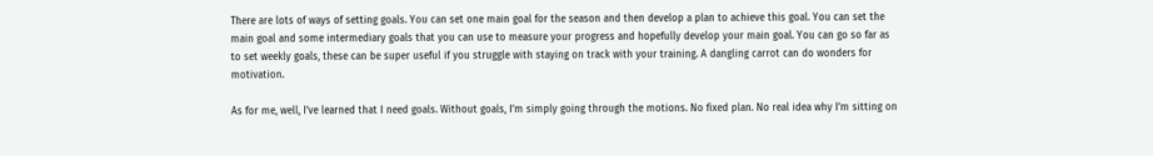There are lots of ways of setting goals. You can set one main goal for the season and then develop a plan to achieve this goal. You can set the main goal and some intermediary goals that you can use to measure your progress and hopefully develop your main goal. You can go so far as to set weekly goals, these can be super useful if you struggle with staying on track with your training. A dangling carrot can do wonders for motivation.

As for me, well, I’ve learned that I need goals. Without goals, I’m simply going through the motions. No fixed plan. No real idea why I’m sitting on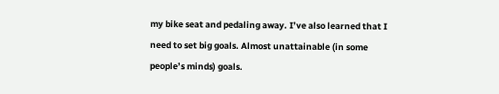my bike seat and pedaling away. I’ve also learned that I need to set big goals. Almost unattainable (in some people’s minds) goals.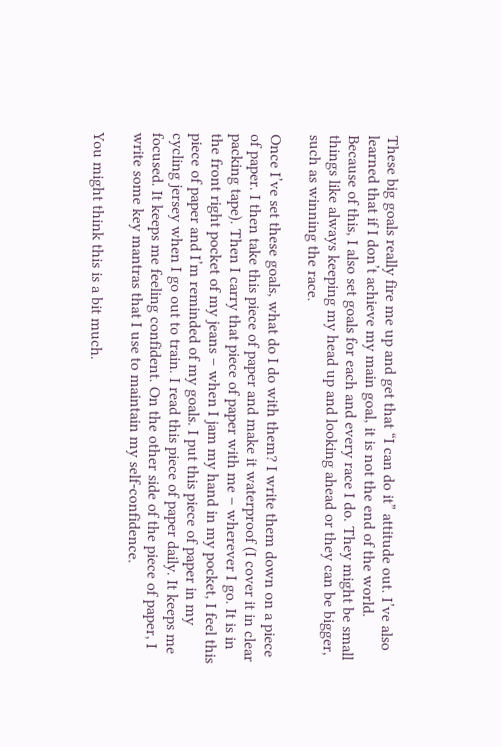These big goals really fire me up and get that “I can do it” attitude out. I’ve also learned that if I don’t achieve my main goal, it is not the end of the world. Because of this, I also set goals for each and every race I do. They might be small things like always keeping my head up and looking ahead or they can be bigger, such as winning the race.

Once I’ve set these goals, what do I do with them? I write them down on a piece of paper. I then take this piece of paper and make it waterproof (I cover it in clear packing tape). Then I carry that piece of paper with me – wherever I go. It is in the front right pocket of my jeans – when I jam my hand in my pocket, I feel this piece of paper and I’m reminded of my goals. I put this piece of paper in my cycling jersey when I go out to train. I read this piece of paper daily. It keeps me focused. It keeps me feeling confident. On the other side of the piece of paper, I write some key mantras that I use to maintain my self-confidence.

You might think this is a bit much.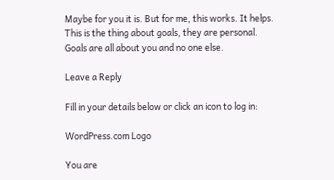Maybe for you it is. But for me, this works. It helps. This is the thing about goals, they are personal. Goals are all about you and no one else.

Leave a Reply

Fill in your details below or click an icon to log in:

WordPress.com Logo

You are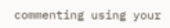commenting using your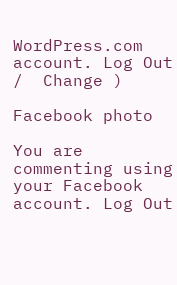WordPress.com account. Log Out /  Change )

Facebook photo

You are commenting using your Facebook account. Log Out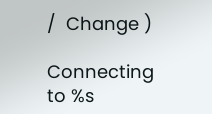/  Change )

Connecting to %s